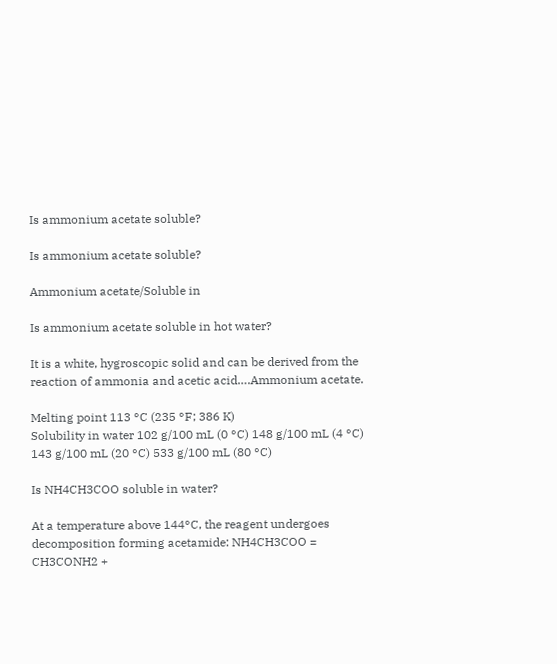Is ammonium acetate soluble?

Is ammonium acetate soluble?

Ammonium acetate/Soluble in

Is ammonium acetate soluble in hot water?

It is a white, hygroscopic solid and can be derived from the reaction of ammonia and acetic acid….Ammonium acetate.

Melting point 113 °C (235 °F; 386 K)
Solubility in water 102 g/100 mL (0 °C) 148 g/100 mL (4 °C) 143 g/100 mL (20 °C) 533 g/100 mL (80 °C)

Is NH4CH3COO soluble in water?

At a temperature above 144°C, the reagent undergoes decomposition forming acetamide: NH4CH3COO = CH3CONH2 +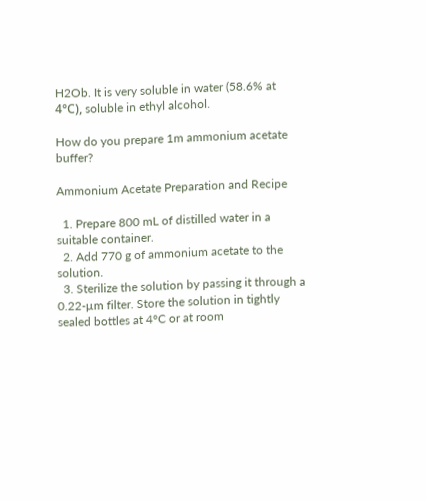H2Ob. It is very soluble in water (58.6% at 4°С), soluble in ethyl alcohol.

How do you prepare 1m ammonium acetate buffer?

Ammonium Acetate Preparation and Recipe

  1. Prepare 800 mL of distilled water in a suitable container.
  2. Add 770 g of ammonium acetate to the solution.
  3. Sterilize the solution by passing it through a 0.22-µm filter. Store the solution in tightly sealed bottles at 4°C or at room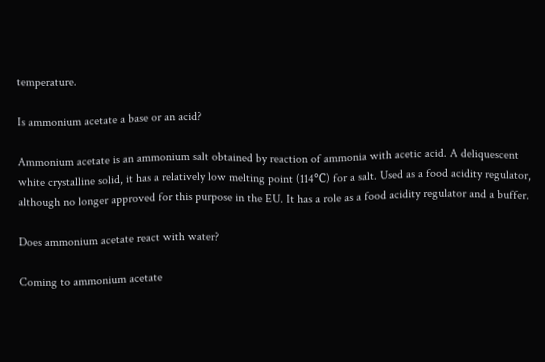temperature.

Is ammonium acetate a base or an acid?

Ammonium acetate is an ammonium salt obtained by reaction of ammonia with acetic acid. A deliquescent white crystalline solid, it has a relatively low melting point (114℃) for a salt. Used as a food acidity regulator, although no longer approved for this purpose in the EU. It has a role as a food acidity regulator and a buffer.

Does ammonium acetate react with water?

Coming to ammonium acetate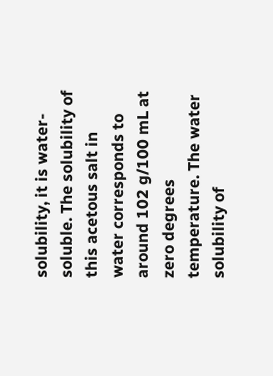solubility, it is water-soluble. The solubility of this acetous salt in water corresponds to around 102 g/100 mL at zero degrees temperature. The water solubility of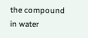the compound in water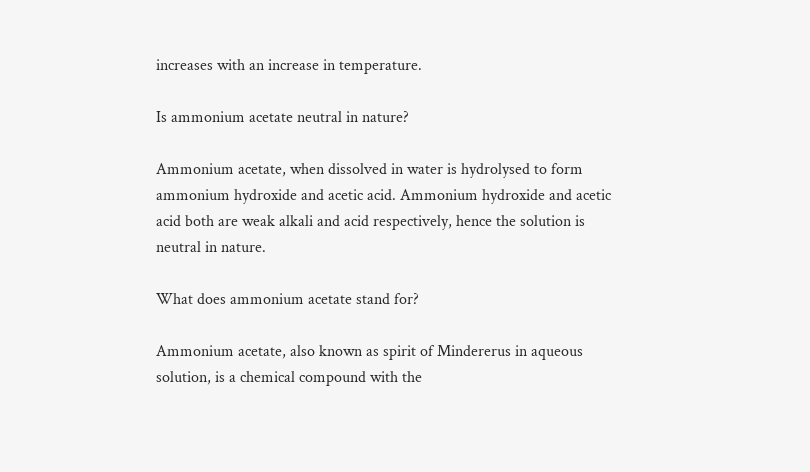increases with an increase in temperature.

Is ammonium acetate neutral in nature?

Ammonium acetate, when dissolved in water is hydrolysed to form ammonium hydroxide and acetic acid. Ammonium hydroxide and acetic acid both are weak alkali and acid respectively, hence the solution is neutral in nature.

What does ammonium acetate stand for?

Ammonium acetate, also known as spirit of Mindererus in aqueous solution, is a chemical compound with the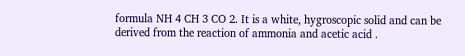formula NH 4 CH 3 CO 2. It is a white, hygroscopic solid and can be derived from the reaction of ammonia and acetic acid .